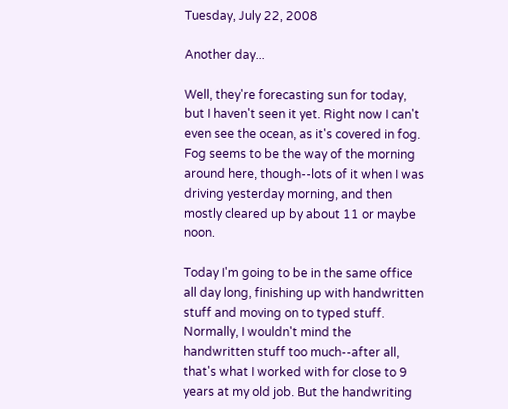Tuesday, July 22, 2008

Another day...

Well, they're forecasting sun for today, but I haven't seen it yet. Right now I can't even see the ocean, as it's covered in fog. Fog seems to be the way of the morning around here, though--lots of it when I was driving yesterday morning, and then mostly cleared up by about 11 or maybe noon.

Today I'm going to be in the same office all day long, finishing up with handwritten stuff and moving on to typed stuff. Normally, I wouldn't mind the handwritten stuff too much--after all, that's what I worked with for close to 9 years at my old job. But the handwriting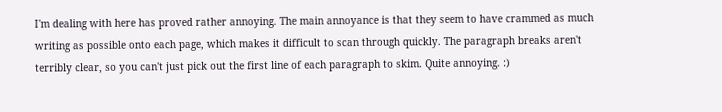I'm dealing with here has proved rather annoying. The main annoyance is that they seem to have crammed as much writing as possible onto each page, which makes it difficult to scan through quickly. The paragraph breaks aren't terribly clear, so you can't just pick out the first line of each paragraph to skim. Quite annoying. :)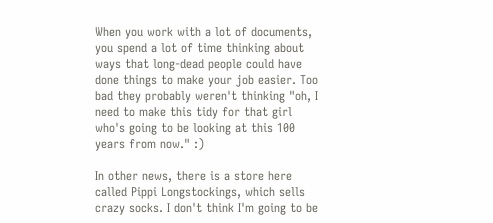When you work with a lot of documents, you spend a lot of time thinking about ways that long-dead people could have done things to make your job easier. Too bad they probably weren't thinking "oh, I need to make this tidy for that girl who's going to be looking at this 100 years from now." :)

In other news, there is a store here called Pippi Longstockings, which sells crazy socks. I don't think I'm going to be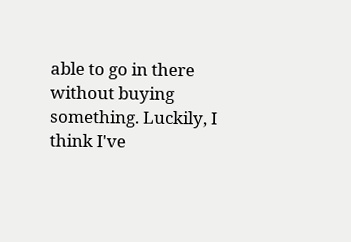able to go in there without buying something. Luckily, I think I've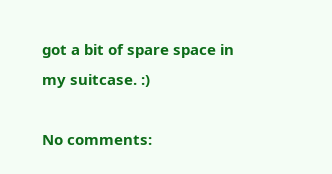got a bit of spare space in my suitcase. :)

No comments: